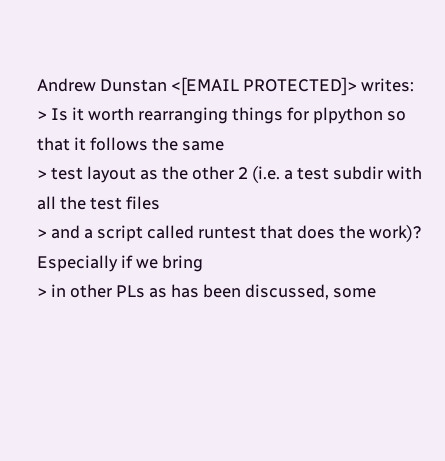Andrew Dunstan <[EMAIL PROTECTED]> writes:
> Is it worth rearranging things for plpython so that it follows the same
> test layout as the other 2 (i.e. a test subdir with all the test files
> and a script called runtest that does the work)? Especially if we bring
> in other PLs as has been discussed, some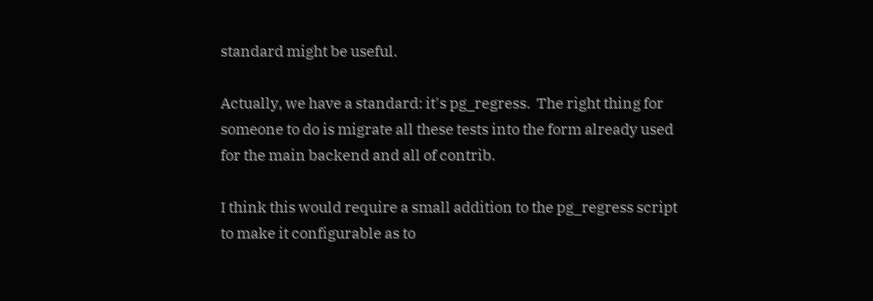standard might be useful.

Actually, we have a standard: it's pg_regress.  The right thing for
someone to do is migrate all these tests into the form already used
for the main backend and all of contrib.

I think this would require a small addition to the pg_regress script
to make it configurable as to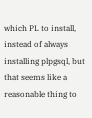which PL to install, instead of always
installing plpgsql, but that seems like a reasonable thing to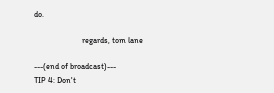do.

                        regards, tom lane

---(end of broadcast)---
TIP 4: Don't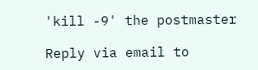'kill -9' the postmaster

Reply via email to